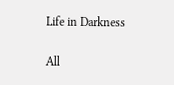Life in Darkness

All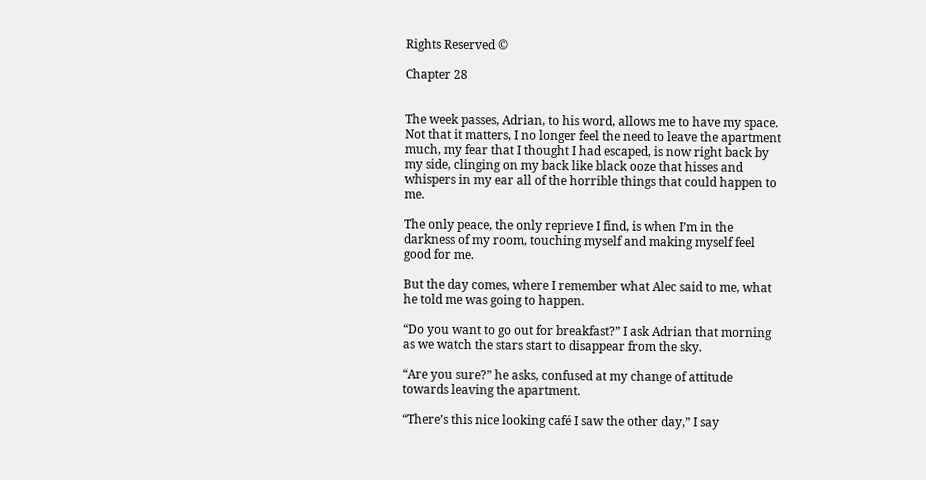Rights Reserved ©

Chapter 28


The week passes, Adrian, to his word, allows me to have my space. Not that it matters, I no longer feel the need to leave the apartment much, my fear that I thought I had escaped, is now right back by my side, clinging on my back like black ooze that hisses and whispers in my ear all of the horrible things that could happen to me.

The only peace, the only reprieve I find, is when I’m in the darkness of my room, touching myself and making myself feel good for me.

But the day comes, where I remember what Alec said to me, what he told me was going to happen.

“Do you want to go out for breakfast?” I ask Adrian that morning as we watch the stars start to disappear from the sky.

“Are you sure?” he asks, confused at my change of attitude towards leaving the apartment.

“There’s this nice looking café I saw the other day,” I say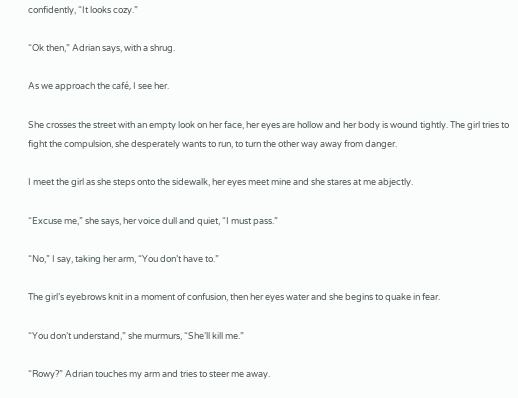confidently, “It looks cozy.”

“Ok then,” Adrian says, with a shrug.

As we approach the café, I see her.

She crosses the street with an empty look on her face, her eyes are hollow and her body is wound tightly. The girl tries to fight the compulsion, she desperately wants to run, to turn the other way away from danger.

I meet the girl as she steps onto the sidewalk, her eyes meet mine and she stares at me abjectly.

“Excuse me,” she says, her voice dull and quiet, “I must pass.”

“No,” I say, taking her arm, “You don’t have to.”

The girl’s eyebrows knit in a moment of confusion, then her eyes water and she begins to quake in fear.

“You don’t understand,” she murmurs, “She’ll kill me.”

“Rowy?” Adrian touches my arm and tries to steer me away.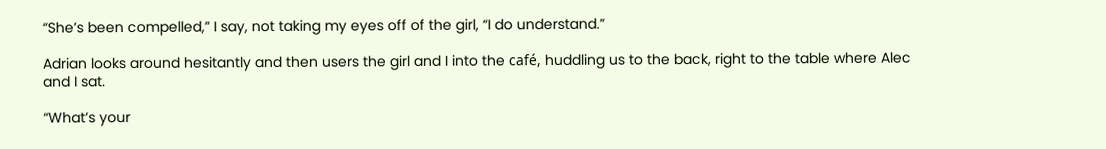“She’s been compelled,” I say, not taking my eyes off of the girl, “I do understand.”

Adrian looks around hesitantly and then users the girl and I into the café, huddling us to the back, right to the table where Alec and I sat.

“What’s your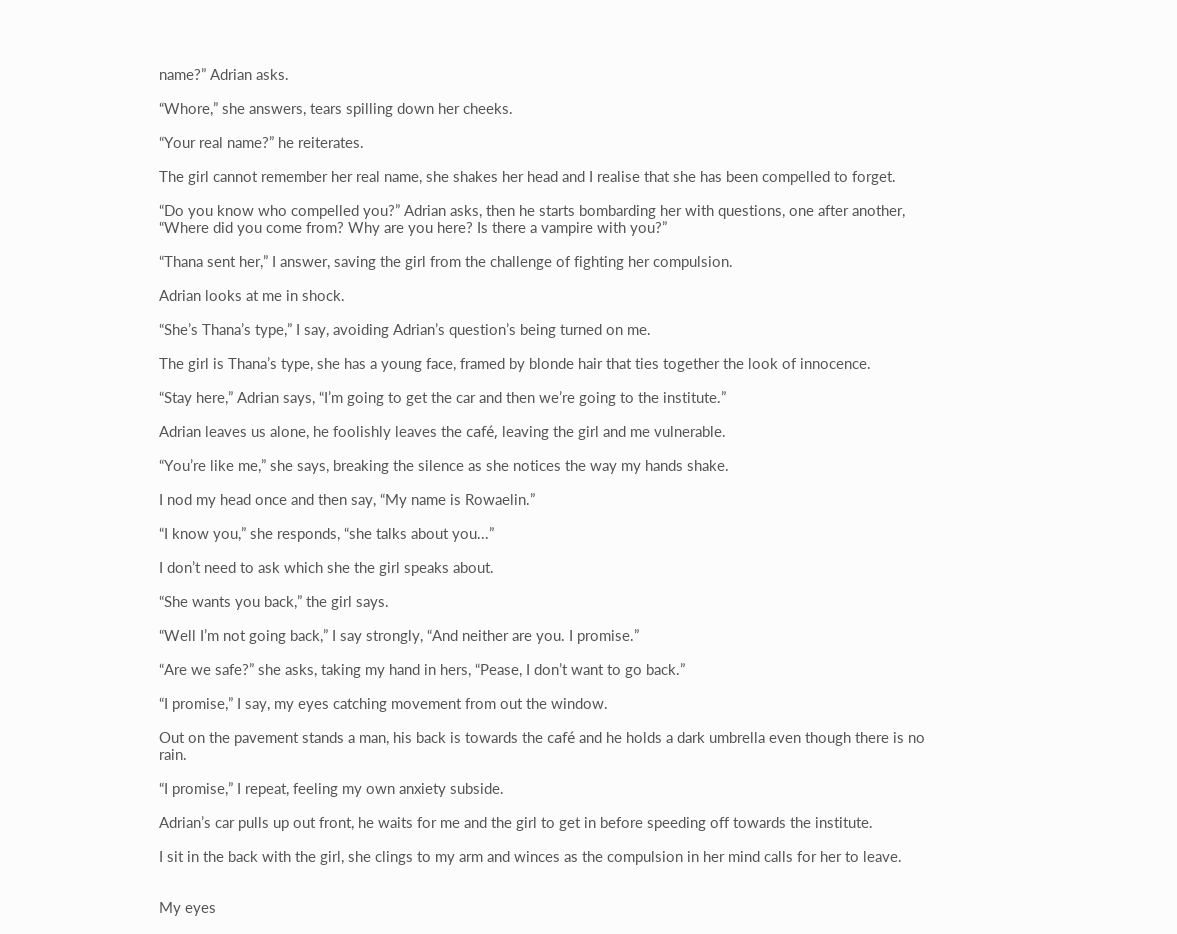name?” Adrian asks.

“Whore,” she answers, tears spilling down her cheeks.

“Your real name?” he reiterates.

The girl cannot remember her real name, she shakes her head and I realise that she has been compelled to forget.

“Do you know who compelled you?” Adrian asks, then he starts bombarding her with questions, one after another, “Where did you come from? Why are you here? Is there a vampire with you?”

“Thana sent her,” I answer, saving the girl from the challenge of fighting her compulsion.

Adrian looks at me in shock.

“She’s Thana’s type,” I say, avoiding Adrian’s question’s being turned on me.

The girl is Thana’s type, she has a young face, framed by blonde hair that ties together the look of innocence.

“Stay here,” Adrian says, “I’m going to get the car and then we’re going to the institute.”

Adrian leaves us alone, he foolishly leaves the café, leaving the girl and me vulnerable.

“You’re like me,” she says, breaking the silence as she notices the way my hands shake.

I nod my head once and then say, “My name is Rowaelin.”

“I know you,” she responds, “she talks about you...”

I don’t need to ask which she the girl speaks about.

“She wants you back,” the girl says.

“Well I’m not going back,” I say strongly, “And neither are you. I promise.”

“Are we safe?” she asks, taking my hand in hers, “Pease, I don’t want to go back.”

“I promise,” I say, my eyes catching movement from out the window.

Out on the pavement stands a man, his back is towards the café and he holds a dark umbrella even though there is no rain.

“I promise,” I repeat, feeling my own anxiety subside.

Adrian’s car pulls up out front, he waits for me and the girl to get in before speeding off towards the institute.

I sit in the back with the girl, she clings to my arm and winces as the compulsion in her mind calls for her to leave.


My eyes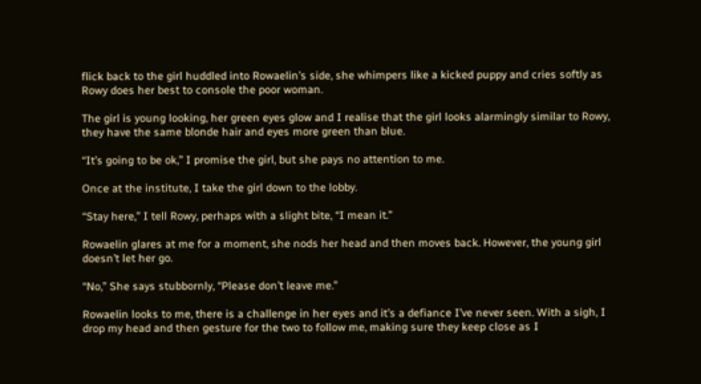flick back to the girl huddled into Rowaelin’s side, she whimpers like a kicked puppy and cries softly as Rowy does her best to console the poor woman.

The girl is young looking, her green eyes glow and I realise that the girl looks alarmingly similar to Rowy, they have the same blonde hair and eyes more green than blue.

“It’s going to be ok,” I promise the girl, but she pays no attention to me.

Once at the institute, I take the girl down to the lobby.

“Stay here,” I tell Rowy, perhaps with a slight bite, “I mean it.”

Rowaelin glares at me for a moment, she nods her head and then moves back. However, the young girl doesn’t let her go.

“No,” She says stubbornly, “Please don’t leave me.”

Rowaelin looks to me, there is a challenge in her eyes and it’s a defiance I’ve never seen. With a sigh, I drop my head and then gesture for the two to follow me, making sure they keep close as I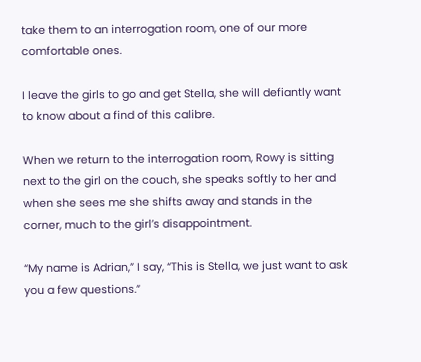take them to an interrogation room, one of our more comfortable ones.

I leave the girls to go and get Stella, she will defiantly want to know about a find of this calibre.

When we return to the interrogation room, Rowy is sitting next to the girl on the couch, she speaks softly to her and when she sees me she shifts away and stands in the corner, much to the girl’s disappointment.

“My name is Adrian,” I say, “This is Stella, we just want to ask you a few questions.”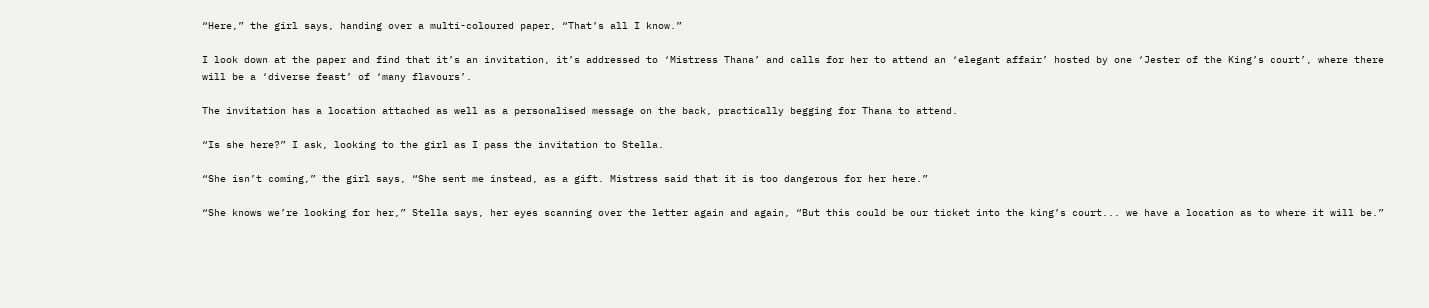“Here,” the girl says, handing over a multi-coloured paper, “That’s all I know.”

I look down at the paper and find that it’s an invitation, it’s addressed to ‘Mistress Thana’ and calls for her to attend an ‘elegant affair’ hosted by one ‘Jester of the King’s court’, where there will be a ‘diverse feast’ of ‘many flavours’.

The invitation has a location attached as well as a personalised message on the back, practically begging for Thana to attend.

“Is she here?” I ask, looking to the girl as I pass the invitation to Stella.

“She isn’t coming,” the girl says, “She sent me instead, as a gift. Mistress said that it is too dangerous for her here.”

“She knows we’re looking for her,” Stella says, her eyes scanning over the letter again and again, “But this could be our ticket into the king’s court... we have a location as to where it will be.”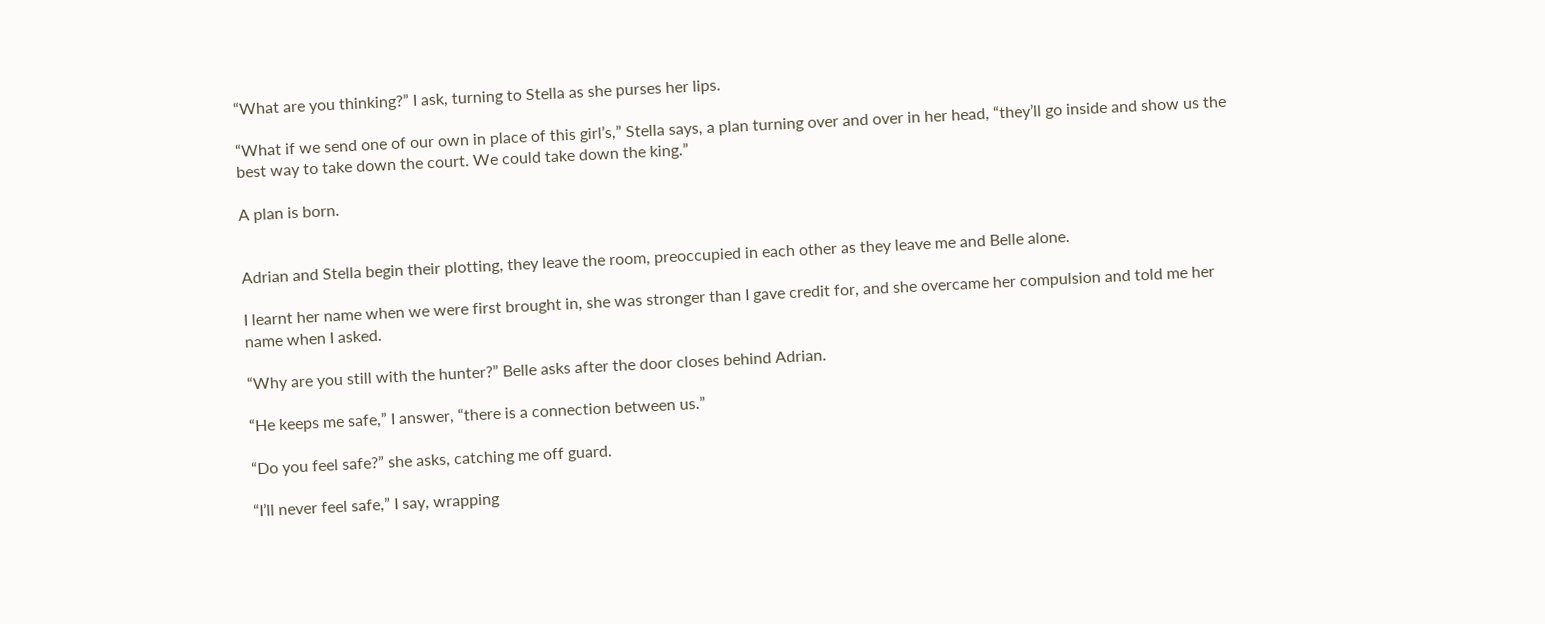“What are you thinking?” I ask, turning to Stella as she purses her lips.

“What if we send one of our own in place of this girl’s,” Stella says, a plan turning over and over in her head, “they’ll go inside and show us the best way to take down the court. We could take down the king.”

A plan is born.


Adrian and Stella begin their plotting, they leave the room, preoccupied in each other as they leave me and Belle alone.

I learnt her name when we were first brought in, she was stronger than I gave credit for, and she overcame her compulsion and told me her name when I asked.

“Why are you still with the hunter?” Belle asks after the door closes behind Adrian.

“He keeps me safe,” I answer, “there is a connection between us.”

“Do you feel safe?” she asks, catching me off guard.

“I’ll never feel safe,” I say, wrapping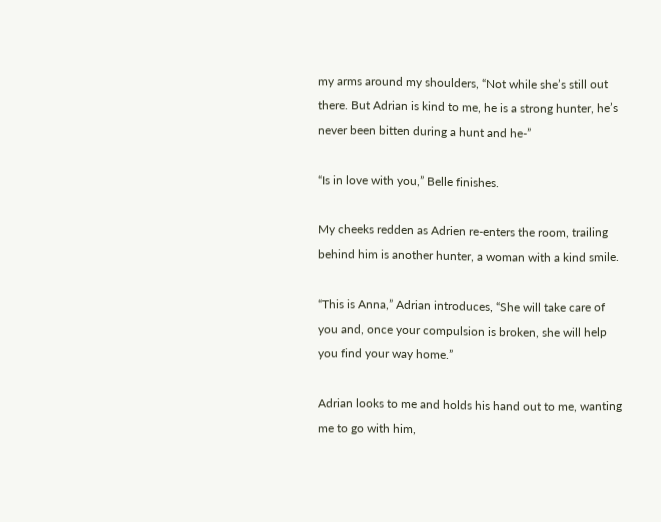my arms around my shoulders, “Not while she’s still out there. But Adrian is kind to me, he is a strong hunter, he’s never been bitten during a hunt and he-”

“Is in love with you,” Belle finishes.

My cheeks redden as Adrien re-enters the room, trailing behind him is another hunter, a woman with a kind smile.

“This is Anna,” Adrian introduces, “She will take care of you and, once your compulsion is broken, she will help you find your way home.”

Adrian looks to me and holds his hand out to me, wanting me to go with him,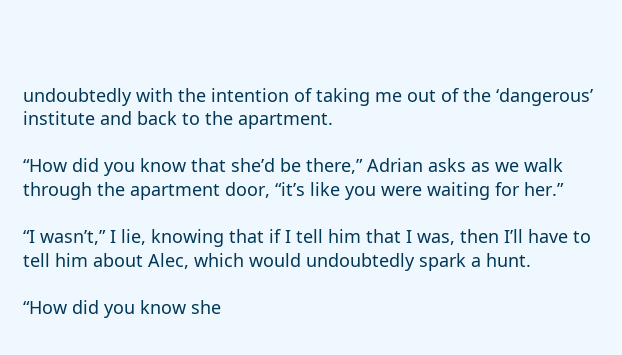undoubtedly with the intention of taking me out of the ‘dangerous’ institute and back to the apartment.

“How did you know that she’d be there,” Adrian asks as we walk through the apartment door, “it’s like you were waiting for her.”

“I wasn’t,” I lie, knowing that if I tell him that I was, then I’ll have to tell him about Alec, which would undoubtedly spark a hunt.

“How did you know she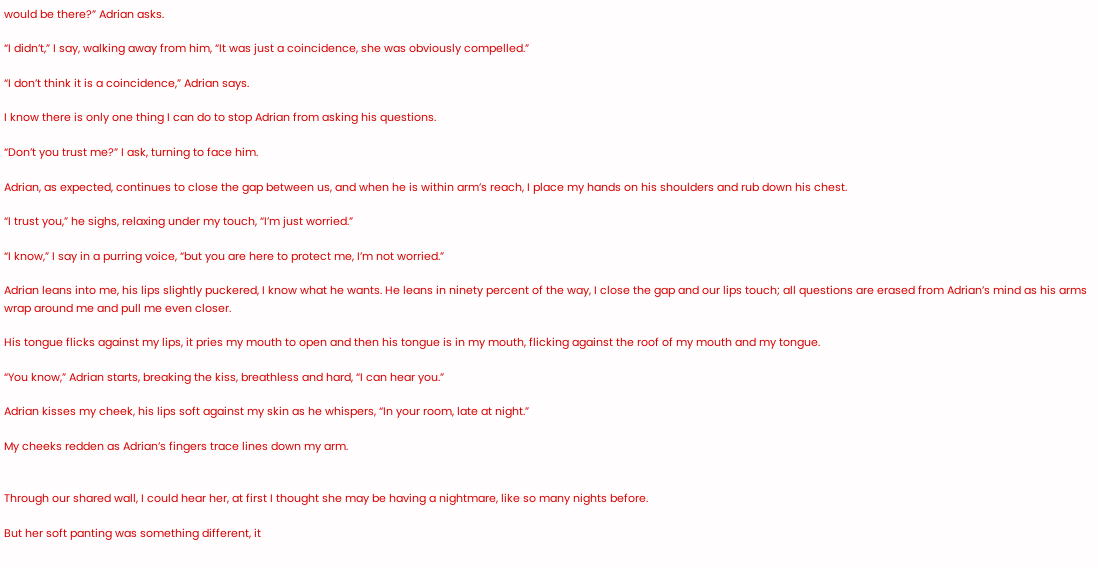would be there?” Adrian asks.

“I didn’t,” I say, walking away from him, “It was just a coincidence, she was obviously compelled.”

“I don’t think it is a coincidence,” Adrian says.

I know there is only one thing I can do to stop Adrian from asking his questions.

“Don’t you trust me?” I ask, turning to face him.

Adrian, as expected, continues to close the gap between us, and when he is within arm’s reach, I place my hands on his shoulders and rub down his chest.

“I trust you,” he sighs, relaxing under my touch, “I’m just worried.”

“I know,” I say in a purring voice, “but you are here to protect me, I’m not worried.”

Adrian leans into me, his lips slightly puckered, I know what he wants. He leans in ninety percent of the way, I close the gap and our lips touch; all questions are erased from Adrian’s mind as his arms wrap around me and pull me even closer.

His tongue flicks against my lips, it pries my mouth to open and then his tongue is in my mouth, flicking against the roof of my mouth and my tongue.

“You know,” Adrian starts, breaking the kiss, breathless and hard, “I can hear you.”

Adrian kisses my cheek, his lips soft against my skin as he whispers, “In your room, late at night.”

My cheeks redden as Adrian’s fingers trace lines down my arm.


Through our shared wall, I could hear her, at first I thought she may be having a nightmare, like so many nights before.

But her soft panting was something different, it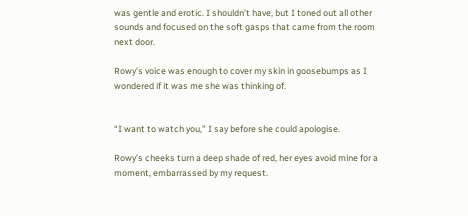was gentle and erotic. I shouldn’t have, but I toned out all other sounds and focused on the soft gasps that came from the room next door.

Rowy’s voice was enough to cover my skin in goosebumps as I wondered if it was me she was thinking of.


“I want to watch you,” I say before she could apologise.

Rowy’s cheeks turn a deep shade of red, her eyes avoid mine for a moment, embarrassed by my request.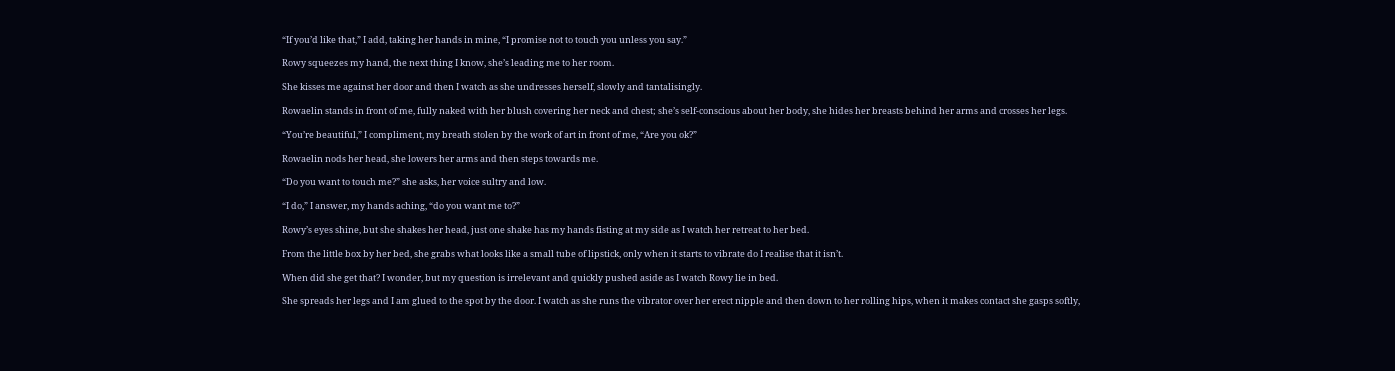“If you’d like that,” I add, taking her hands in mine, “I promise not to touch you unless you say.”

Rowy squeezes my hand, the next thing I know, she’s leading me to her room.

She kisses me against her door and then I watch as she undresses herself, slowly and tantalisingly.

Rowaelin stands in front of me, fully naked with her blush covering her neck and chest; she’s self-conscious about her body, she hides her breasts behind her arms and crosses her legs.

“You’re beautiful,” I compliment, my breath stolen by the work of art in front of me, “Are you ok?”

Rowaelin nods her head, she lowers her arms and then steps towards me.

“Do you want to touch me?” she asks, her voice sultry and low.

“I do,” I answer, my hands aching, “do you want me to?”

Rowy’s eyes shine, but she shakes her head, just one shake has my hands fisting at my side as I watch her retreat to her bed.

From the little box by her bed, she grabs what looks like a small tube of lipstick, only when it starts to vibrate do I realise that it isn’t.

When did she get that? I wonder, but my question is irrelevant and quickly pushed aside as I watch Rowy lie in bed.

She spreads her legs and I am glued to the spot by the door. I watch as she runs the vibrator over her erect nipple and then down to her rolling hips, when it makes contact she gasps softly,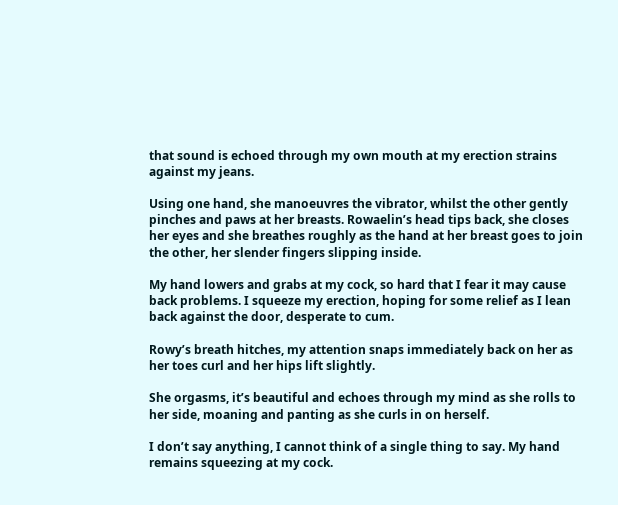that sound is echoed through my own mouth at my erection strains against my jeans.

Using one hand, she manoeuvres the vibrator, whilst the other gently pinches and paws at her breasts. Rowaelin’s head tips back, she closes her eyes and she breathes roughly as the hand at her breast goes to join the other, her slender fingers slipping inside.

My hand lowers and grabs at my cock, so hard that I fear it may cause back problems. I squeeze my erection, hoping for some relief as I lean back against the door, desperate to cum.

Rowy’s breath hitches, my attention snaps immediately back on her as her toes curl and her hips lift slightly.

She orgasms, it’s beautiful and echoes through my mind as she rolls to her side, moaning and panting as she curls in on herself.

I don’t say anything, I cannot think of a single thing to say. My hand remains squeezing at my cock.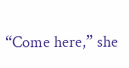“Come here,” she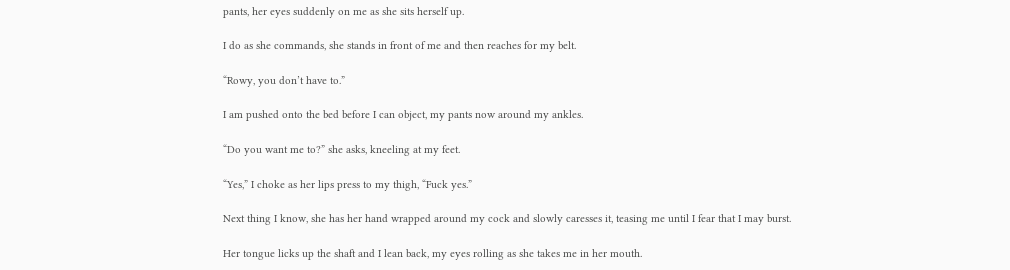pants, her eyes suddenly on me as she sits herself up.

I do as she commands, she stands in front of me and then reaches for my belt.

“Rowy, you don’t have to.”

I am pushed onto the bed before I can object, my pants now around my ankles.

“Do you want me to?” she asks, kneeling at my feet.

“Yes,” I choke as her lips press to my thigh, “Fuck yes.”

Next thing I know, she has her hand wrapped around my cock and slowly caresses it, teasing me until I fear that I may burst.

Her tongue licks up the shaft and I lean back, my eyes rolling as she takes me in her mouth.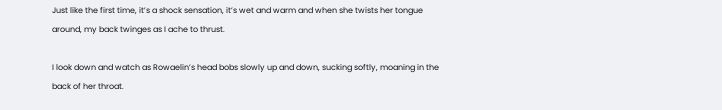Just like the first time, it’s a shock sensation, it’s wet and warm and when she twists her tongue around, my back twinges as I ache to thrust.

I look down and watch as Rowaelin’s head bobs slowly up and down, sucking softly, moaning in the back of her throat.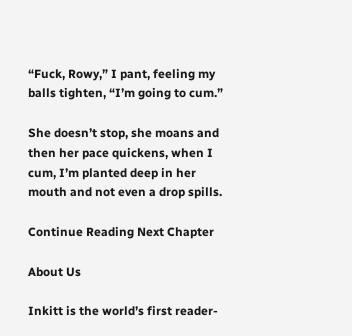“Fuck, Rowy,” I pant, feeling my balls tighten, “I’m going to cum.”

She doesn’t stop, she moans and then her pace quickens, when I cum, I’m planted deep in her mouth and not even a drop spills.

Continue Reading Next Chapter

About Us

Inkitt is the world’s first reader-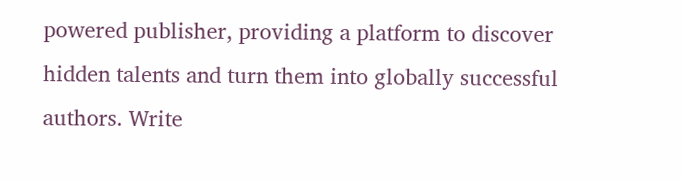powered publisher, providing a platform to discover hidden talents and turn them into globally successful authors. Write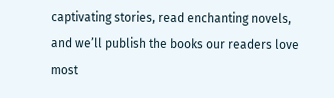captivating stories, read enchanting novels, and we’ll publish the books our readers love most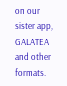on our sister app, GALATEA and other formats.